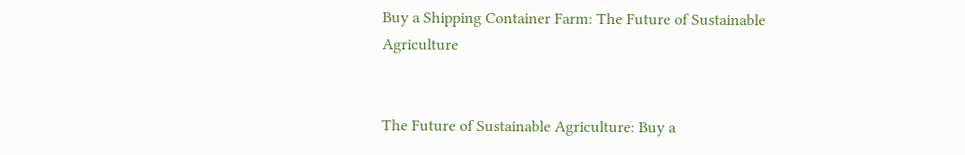Buy a Shipping Container Farm: The Future of Sustainable Agriculture


The Future of Sustainable Agriculture: Buy a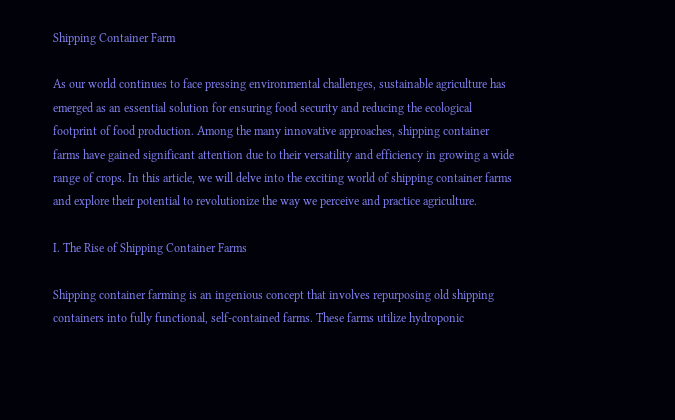Shipping Container Farm

As our world continues to face pressing environmental challenges, sustainable agriculture has emerged as an essential solution for ensuring food security and reducing the ecological footprint of food production. Among the many innovative approaches, shipping container farms have gained significant attention due to their versatility and efficiency in growing a wide range of crops. In this article, we will delve into the exciting world of shipping container farms and explore their potential to revolutionize the way we perceive and practice agriculture.

I. The Rise of Shipping Container Farms

Shipping container farming is an ingenious concept that involves repurposing old shipping containers into fully functional, self-contained farms. These farms utilize hydroponic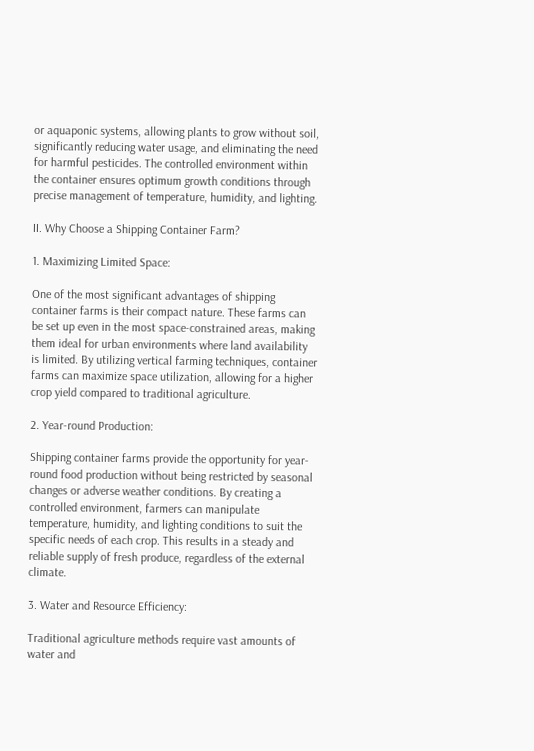or aquaponic systems, allowing plants to grow without soil, significantly reducing water usage, and eliminating the need for harmful pesticides. The controlled environment within the container ensures optimum growth conditions through precise management of temperature, humidity, and lighting.

II. Why Choose a Shipping Container Farm?

1. Maximizing Limited Space:

One of the most significant advantages of shipping container farms is their compact nature. These farms can be set up even in the most space-constrained areas, making them ideal for urban environments where land availability is limited. By utilizing vertical farming techniques, container farms can maximize space utilization, allowing for a higher crop yield compared to traditional agriculture.

2. Year-round Production:

Shipping container farms provide the opportunity for year-round food production without being restricted by seasonal changes or adverse weather conditions. By creating a controlled environment, farmers can manipulate temperature, humidity, and lighting conditions to suit the specific needs of each crop. This results in a steady and reliable supply of fresh produce, regardless of the external climate.

3. Water and Resource Efficiency:

Traditional agriculture methods require vast amounts of water and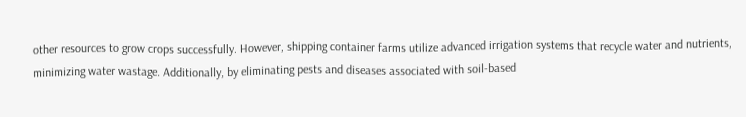other resources to grow crops successfully. However, shipping container farms utilize advanced irrigation systems that recycle water and nutrients, minimizing water wastage. Additionally, by eliminating pests and diseases associated with soil-based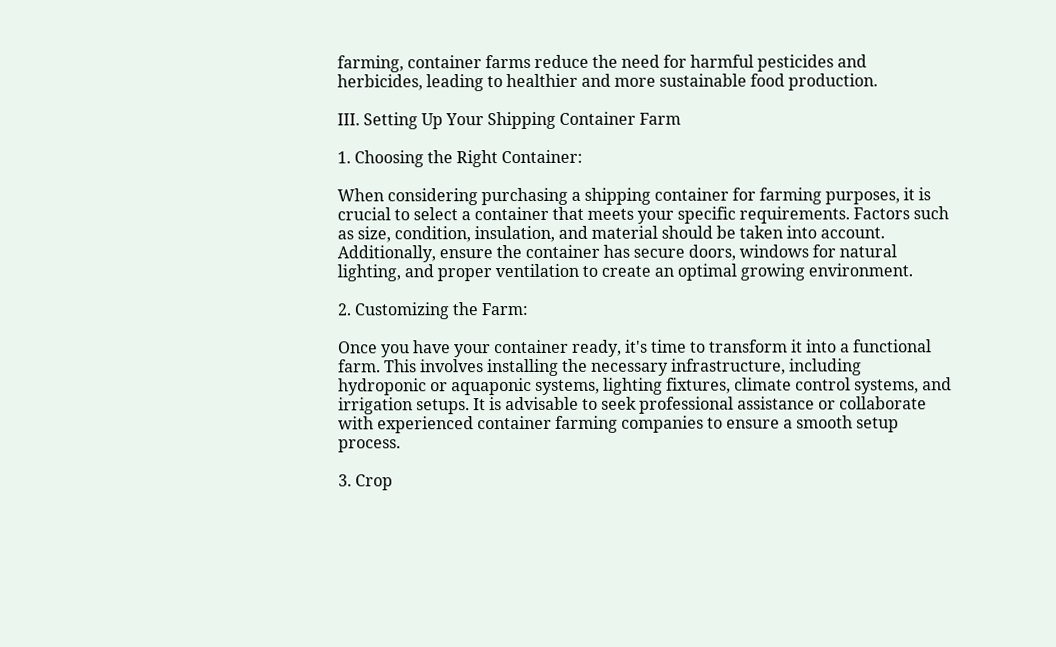farming, container farms reduce the need for harmful pesticides and herbicides, leading to healthier and more sustainable food production.

III. Setting Up Your Shipping Container Farm

1. Choosing the Right Container:

When considering purchasing a shipping container for farming purposes, it is crucial to select a container that meets your specific requirements. Factors such as size, condition, insulation, and material should be taken into account. Additionally, ensure the container has secure doors, windows for natural lighting, and proper ventilation to create an optimal growing environment.

2. Customizing the Farm:

Once you have your container ready, it's time to transform it into a functional farm. This involves installing the necessary infrastructure, including hydroponic or aquaponic systems, lighting fixtures, climate control systems, and irrigation setups. It is advisable to seek professional assistance or collaborate with experienced container farming companies to ensure a smooth setup process.

3. Crop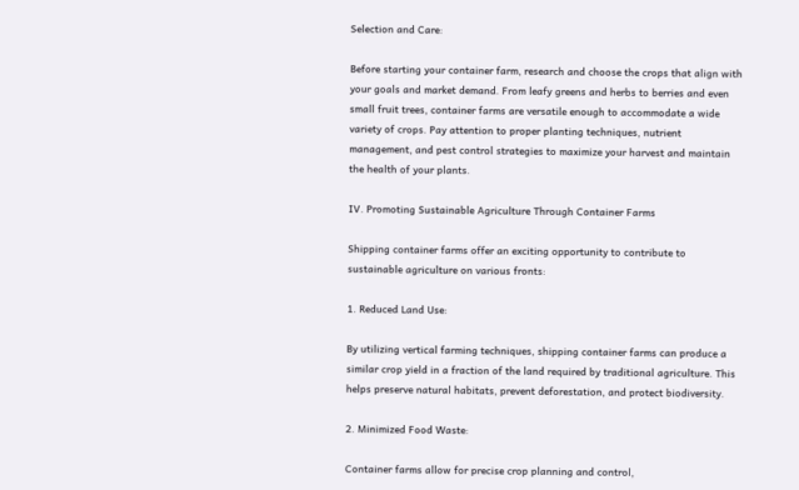Selection and Care:

Before starting your container farm, research and choose the crops that align with your goals and market demand. From leafy greens and herbs to berries and even small fruit trees, container farms are versatile enough to accommodate a wide variety of crops. Pay attention to proper planting techniques, nutrient management, and pest control strategies to maximize your harvest and maintain the health of your plants.

IV. Promoting Sustainable Agriculture Through Container Farms

Shipping container farms offer an exciting opportunity to contribute to sustainable agriculture on various fronts:

1. Reduced Land Use:

By utilizing vertical farming techniques, shipping container farms can produce a similar crop yield in a fraction of the land required by traditional agriculture. This helps preserve natural habitats, prevent deforestation, and protect biodiversity.

2. Minimized Food Waste:

Container farms allow for precise crop planning and control,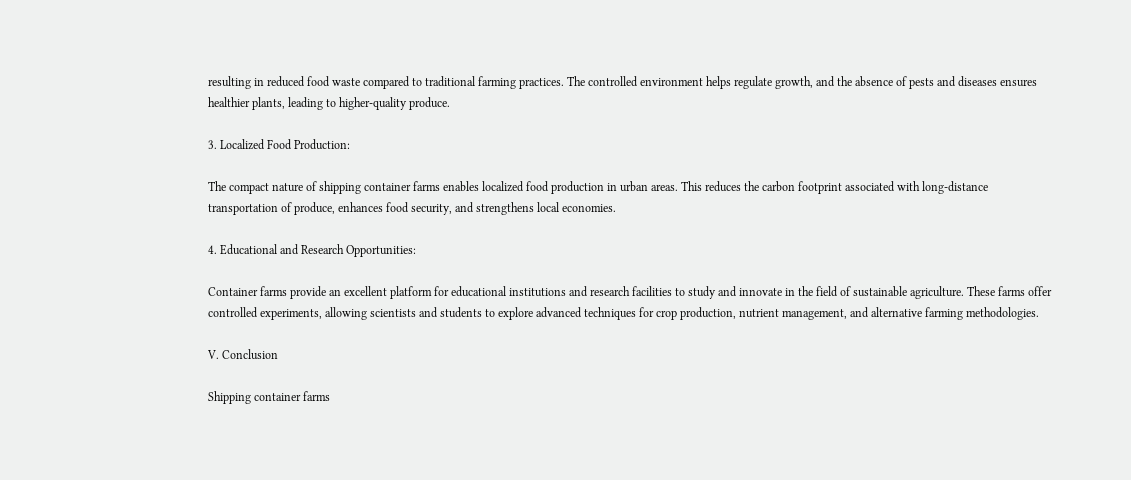resulting in reduced food waste compared to traditional farming practices. The controlled environment helps regulate growth, and the absence of pests and diseases ensures healthier plants, leading to higher-quality produce.

3. Localized Food Production:

The compact nature of shipping container farms enables localized food production in urban areas. This reduces the carbon footprint associated with long-distance transportation of produce, enhances food security, and strengthens local economies.

4. Educational and Research Opportunities:

Container farms provide an excellent platform for educational institutions and research facilities to study and innovate in the field of sustainable agriculture. These farms offer controlled experiments, allowing scientists and students to explore advanced techniques for crop production, nutrient management, and alternative farming methodologies.

V. Conclusion

Shipping container farms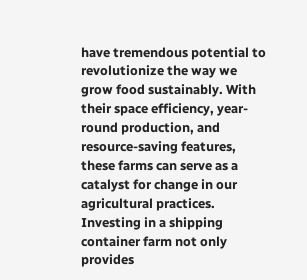have tremendous potential to revolutionize the way we grow food sustainably. With their space efficiency, year-round production, and resource-saving features, these farms can serve as a catalyst for change in our agricultural practices. Investing in a shipping container farm not only provides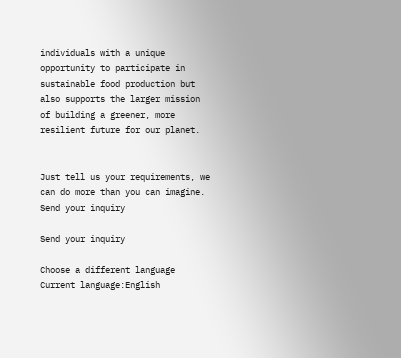individuals with a unique opportunity to participate in sustainable food production but also supports the larger mission of building a greener, more resilient future for our planet.


Just tell us your requirements, we can do more than you can imagine.
Send your inquiry

Send your inquiry

Choose a different language
Current language:English